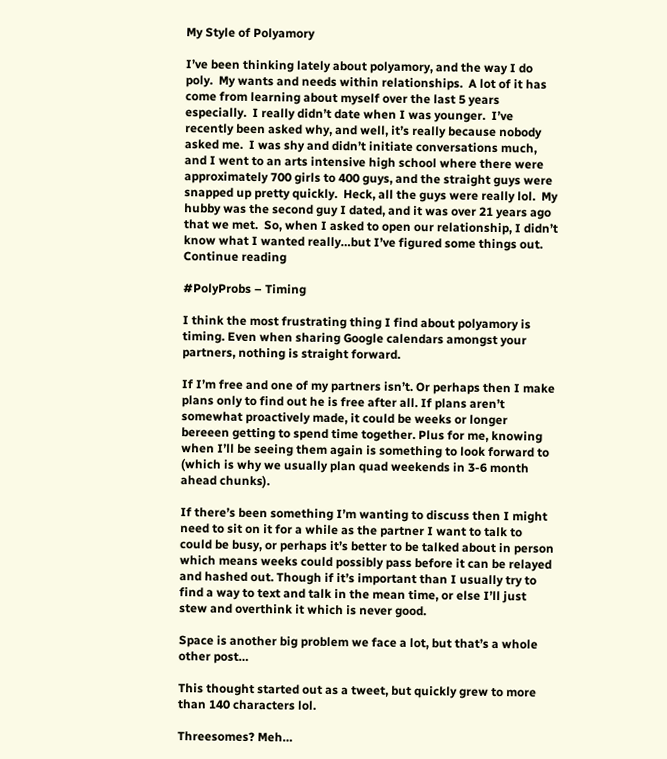My Style of Polyamory

I’ve been thinking lately about polyamory, and the way I do poly.  My wants and needs within relationships.  A lot of it has come from learning about myself over the last 5 years especially.  I really didn’t date when I was younger.  I’ve recently been asked why, and well, it’s really because nobody asked me.  I was shy and didn’t initiate conversations much, and I went to an arts intensive high school where there were approximately 700 girls to 400 guys, and the straight guys were snapped up pretty quickly.  Heck, all the guys were really lol.  My hubby was the second guy I dated, and it was over 21 years ago that we met.  So, when I asked to open our relationship, I didn’t know what I wanted really…but I’ve figured some things out. Continue reading

#PolyProbs – Timing

I think the most frustrating thing I find about polyamory is timing. Even when sharing Google calendars amongst your partners, nothing is straight forward.

If I’m free and one of my partners isn’t. Or perhaps then I make plans only to find out he is free after all. If plans aren’t somewhat proactively made, it could be weeks or longer bereeen getting to spend time together. Plus for me, knowing when I’ll be seeing them again is something to look forward to (which is why we usually plan quad weekends in 3-6 month ahead chunks).

If there’s been something I’m wanting to discuss then I might need to sit on it for a while as the partner I want to talk to could be busy, or perhaps it’s better to be talked about in person which means weeks could possibly pass before it can be relayed and hashed out. Though if it’s important than I usually try to find a way to text and talk in the mean time, or else I’ll just stew and overthink it which is never good.

Space is another big problem we face a lot, but that’s a whole other post…

This thought started out as a tweet, but quickly grew to more than 140 characters lol.

Threesomes? Meh…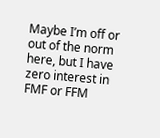Maybe I’m off or out of the norm here, but I have zero interest in FMF or FFM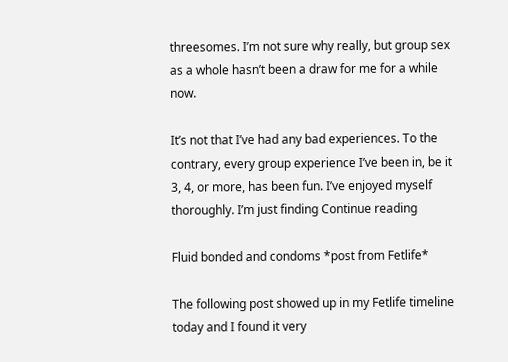threesomes. I’m not sure why really, but group sex as a whole hasn’t been a draw for me for a while now.

It’s not that I’ve had any bad experiences. To the contrary, every group experience I’ve been in, be it 3, 4, or more, has been fun. I’ve enjoyed myself thoroughly. I’m just finding Continue reading

Fluid bonded and condoms *post from Fetlife*

The following post showed up in my Fetlife timeline today and I found it very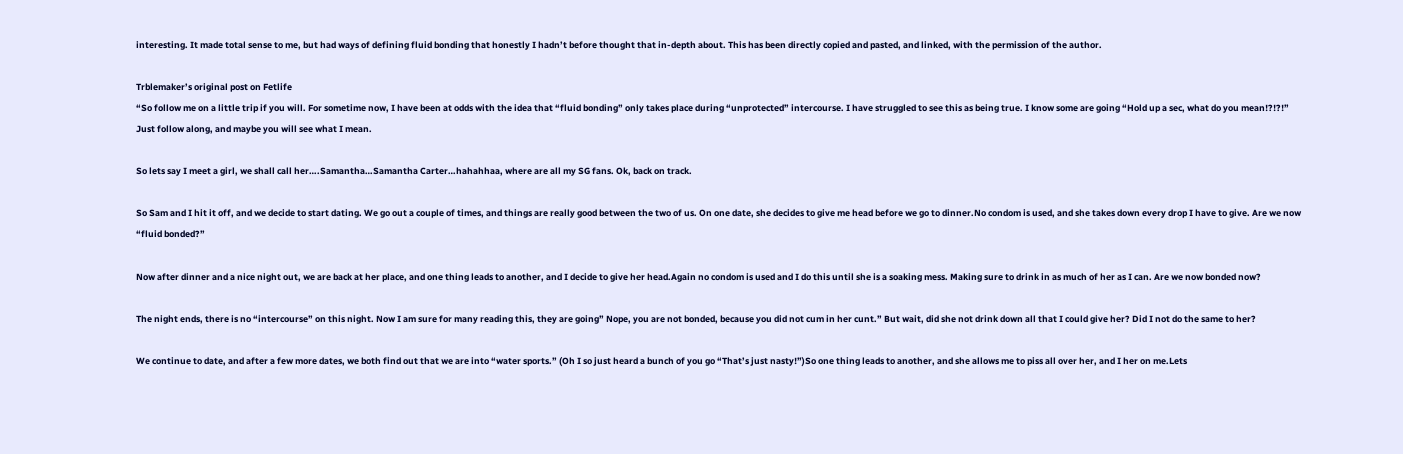interesting. It made total sense to me, but had ways of defining fluid bonding that honestly I hadn’t before thought that in-depth about. This has been directly copied and pasted, and linked, with the permission of the author.

Trblemaker’s original post on Fetlife
“So follow me on a little trip if you will. For sometime now, I have been at odds with the idea that “fluid bonding” only takes place during “unprotected” intercourse. I have struggled to see this as being true. I know some are going “Hold up a sec, what do you mean!?!?!” Just follow along, and maybe you will see what I mean.

So lets say I meet a girl, we shall call her….Samantha…Samantha Carter…hahahhaa, where are all my SG fans. Ok, back on track.

So Sam and I hit it off, and we decide to start dating. We go out a couple of times, and things are really good between the two of us. On one date, she decides to give me head before we go to dinner.No condom is used, and she takes down every drop I have to give. Are we now “fluid bonded?”

Now after dinner and a nice night out, we are back at her place, and one thing leads to another, and I decide to give her head.Again no condom is used and I do this until she is a soaking mess. Making sure to drink in as much of her as I can. Are we now bonded now?

The night ends, there is no “intercourse” on this night. Now I am sure for many reading this, they are going” Nope, you are not bonded, because you did not cum in her cunt.” But wait, did she not drink down all that I could give her? Did I not do the same to her?

We continue to date, and after a few more dates, we both find out that we are into “water sports.” (Oh I so just heard a bunch of you go “That’s just nasty!”)So one thing leads to another, and she allows me to piss all over her, and I her on me.Lets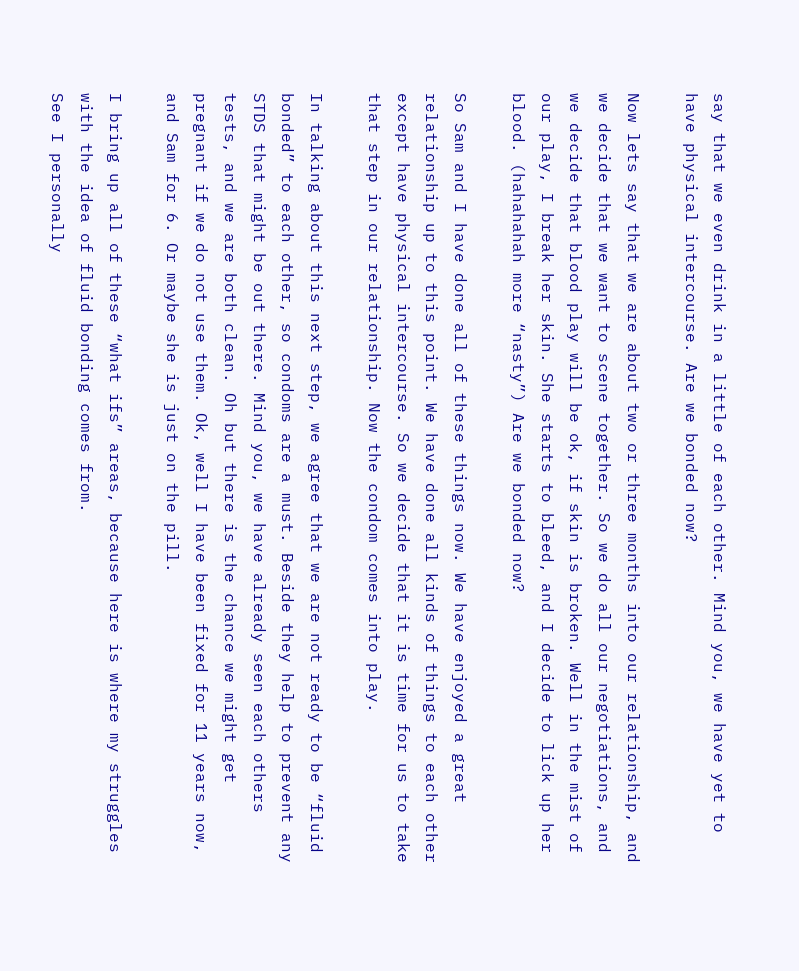say that we even drink in a little of each other. Mind you, we have yet to have physical intercourse. Are we bonded now?

Now lets say that we are about two or three months into our relationship, and we decide that we want to scene together. So we do all our negotiations, and we decide that blood play will be ok, if skin is broken. Well in the mist of our play, I break her skin. She starts to bleed, and I decide to lick up her blood. (hahahahah more “nasty”) Are we bonded now?

So Sam and I have done all of these things now. We have enjoyed a great relationship up to this point. We have done all kinds of things to each other except have physical intercourse. So we decide that it is time for us to take that step in our relationship. Now the condom comes into play.

In talking about this next step, we agree that we are not ready to be “fluid bonded” to each other, so condoms are a must. Beside they help to prevent any STDS that might be out there. Mind you, we have already seen each others tests, and we are both clean. Oh but there is the chance we might get pregnant if we do not use them. Ok, well I have been fixed for 11 years now, and Sam for 6. Or maybe she is just on the pill.

I bring up all of these “what ifs” areas, because here is where my struggles with the idea of fluid bonding comes from.
See I personally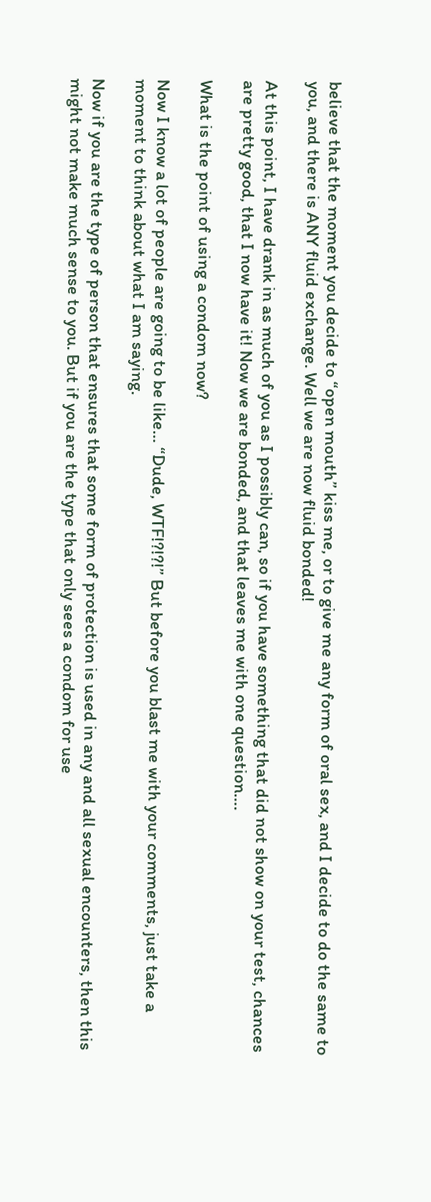believe that the moment you decide to “open mouth” kiss me, or to give me any form of oral sex, and I decide to do the same to you, and there is ANY fluid exchange. Well we are now fluid bonded!

At this point, I have drank in as much of you as I possibly can, so if you have something that did not show on your test, chances are pretty good, that I now have it! Now we are bonded, and that leaves me with one question….

What is the point of using a condom now?

Now I know a lot of people are going to be like… “Dude, WTF!?!?!” But before you blast me with your comments, just take a moment to think about what I am saying.

Now if you are the type of person that ensures that some form of protection is used in any and all sexual encounters, then this might not make much sense to you. But if you are the type that only sees a condom for use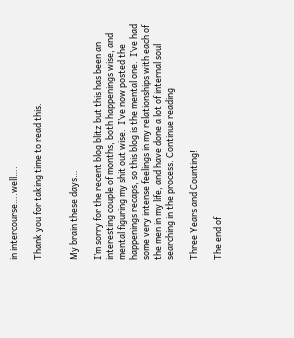in intercourse….well….

Thank you for taking time to read this.


My brain these days…

I’m sorry for the recent blog blitz but this has been an interesting couple of months, both happenings wise, and mental figuring my shit out wise.  I’ve now posted the happenings recaps, so this blog is the mental one.  I’ve had some very intense feelings in my relationships with each of the men in my life, and have done a lot of internal soul searching in the process. Continue reading

Three Years and Counting!

The end of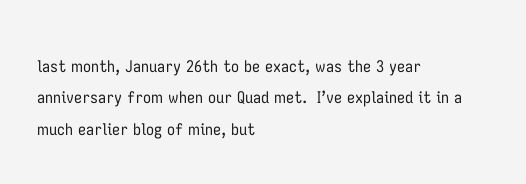last month, January 26th to be exact, was the 3 year anniversary from when our Quad met.  I’ve explained it in a much earlier blog of mine, but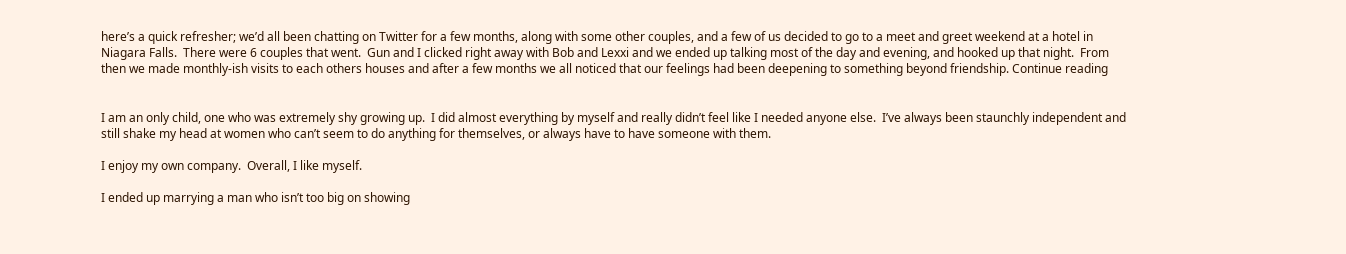here’s a quick refresher; we’d all been chatting on Twitter for a few months, along with some other couples, and a few of us decided to go to a meet and greet weekend at a hotel in Niagara Falls.  There were 6 couples that went.  Gun and I clicked right away with Bob and Lexxi and we ended up talking most of the day and evening, and hooked up that night.  From then we made monthly-ish visits to each others houses and after a few months we all noticed that our feelings had been deepening to something beyond friendship. Continue reading


I am an only child, one who was extremely shy growing up.  I did almost everything by myself and really didn’t feel like I needed anyone else.  I’ve always been staunchly independent and still shake my head at women who can’t seem to do anything for themselves, or always have to have someone with them.

I enjoy my own company.  Overall, I like myself.

I ended up marrying a man who isn’t too big on showing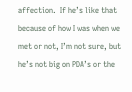affection.  If he’s like that because of how I was when we met or not, I’m not sure, but he’s not big on PDA’s or the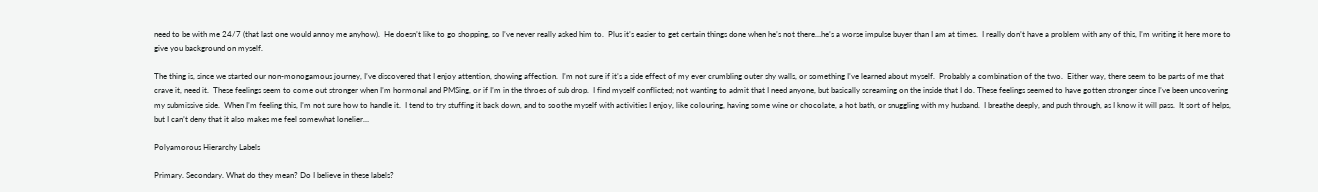need to be with me 24/7 (that last one would annoy me anyhow).  He doesn’t like to go shopping, so I’ve never really asked him to.  Plus it’s easier to get certain things done when he’s not there…he’s a worse impulse buyer than I am at times.  I really don’t have a problem with any of this, I’m writing it here more to give you background on myself.

The thing is, since we started our non-monogamous journey, I’ve discovered that I enjoy attention, showing affection.  I’m not sure if it’s a side effect of my ever crumbling outer shy walls, or something I’ve learned about myself.  Probably a combination of the two.  Either way, there seem to be parts of me that crave it, need it.  These feelings seem to come out stronger when I’m hormonal and PMSing, or if I’m in the throes of sub drop.  I find myself conflicted; not wanting to admit that I need anyone, but basically screaming on the inside that I do. These feelings seemed to have gotten stronger since I’ve been uncovering my submissive side.  When I’m feeling this, I’m not sure how to handle it.  I tend to try stuffing it back down, and to soothe myself with activities I enjoy, like colouring, having some wine or chocolate, a hot bath, or snuggling with my husband.  I breathe deeply, and push through, as I know it will pass.  It sort of helps, but I can’t deny that it also makes me feel somewhat lonelier…

Polyamorous Hierarchy Labels

Primary. Secondary. What do they mean? Do I believe in these labels?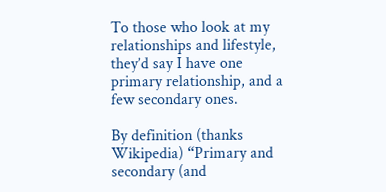To those who look at my relationships and lifestyle, they’d say I have one primary relationship, and a few secondary ones.

By definition (thanks Wikipedia) “Primary and secondary (and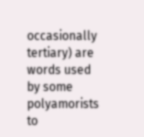occasionally tertiary) are words used by some polyamorists to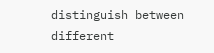distinguish between different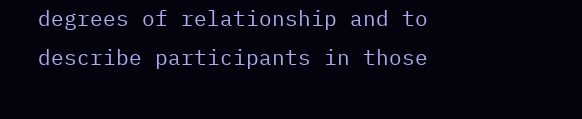degrees of relationship and to describe participants in those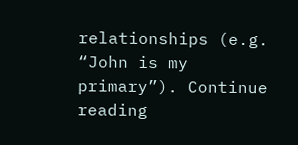relationships (e.g. “John is my primary”). Continue reading